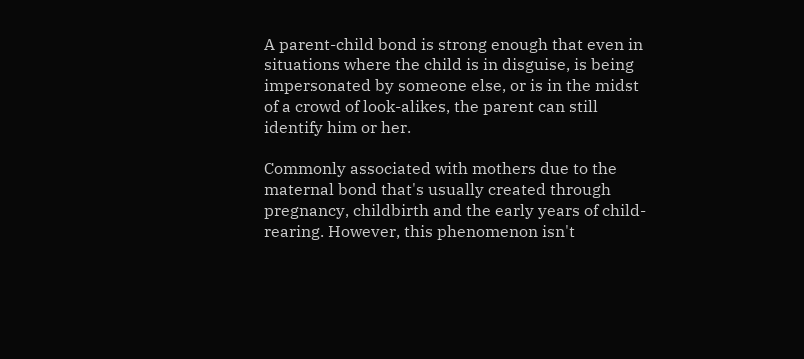A parent-child bond is strong enough that even in situations where the child is in disguise, is being impersonated by someone else, or is in the midst of a crowd of look-alikes, the parent can still identify him or her.

Commonly associated with mothers due to the maternal bond that's usually created through pregnancy, childbirth and the early years of child-rearing. However, this phenomenon isn't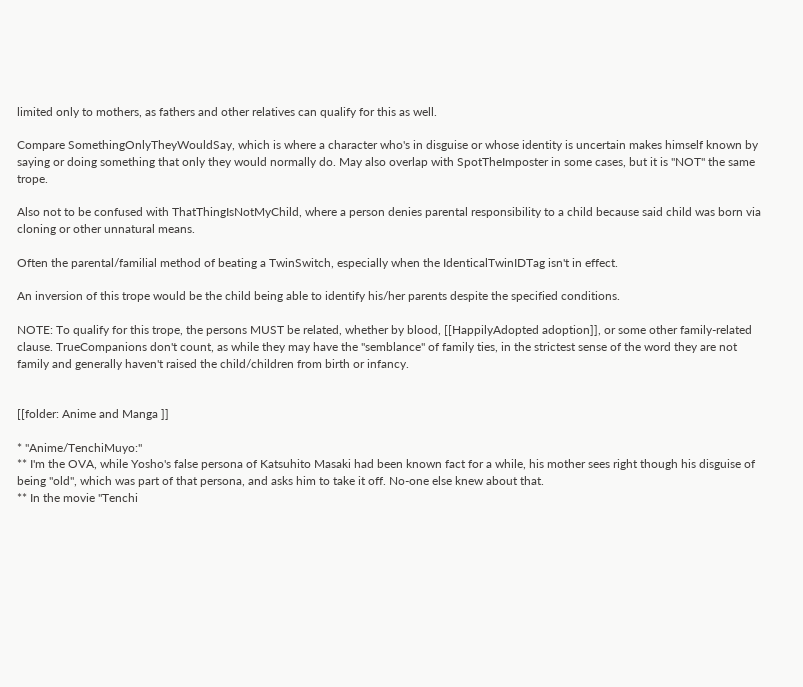limited only to mothers, as fathers and other relatives can qualify for this as well.

Compare SomethingOnlyTheyWouldSay, which is where a character who's in disguise or whose identity is uncertain makes himself known by saying or doing something that only they would normally do. May also overlap with SpotTheImposter in some cases, but it is ''NOT'' the same trope.

Also not to be confused with ThatThingIsNotMyChild, where a person denies parental responsibility to a child because said child was born via cloning or other unnatural means.

Often the parental/familial method of beating a TwinSwitch, especially when the IdenticalTwinIDTag isn't in effect.

An inversion of this trope would be the child being able to identify his/her parents despite the specified conditions.

NOTE: To qualify for this trope, the persons MUST be related, whether by blood, [[HappilyAdopted adoption]], or some other family-related clause. TrueCompanions don't count, as while they may have the ''semblance'' of family ties, in the strictest sense of the word they are not family and generally haven't raised the child/children from birth or infancy.


[[folder: Anime and Manga ]]

* ''Anime/TenchiMuyo:''
** I'm the OVA, while Yosho's false persona of Katsuhito Masaki had been known fact for a while, his mother sees right though his disguise of being ''old'', which was part of that persona, and asks him to take it off. No-one else knew about that.
** In the movie ''Tenchi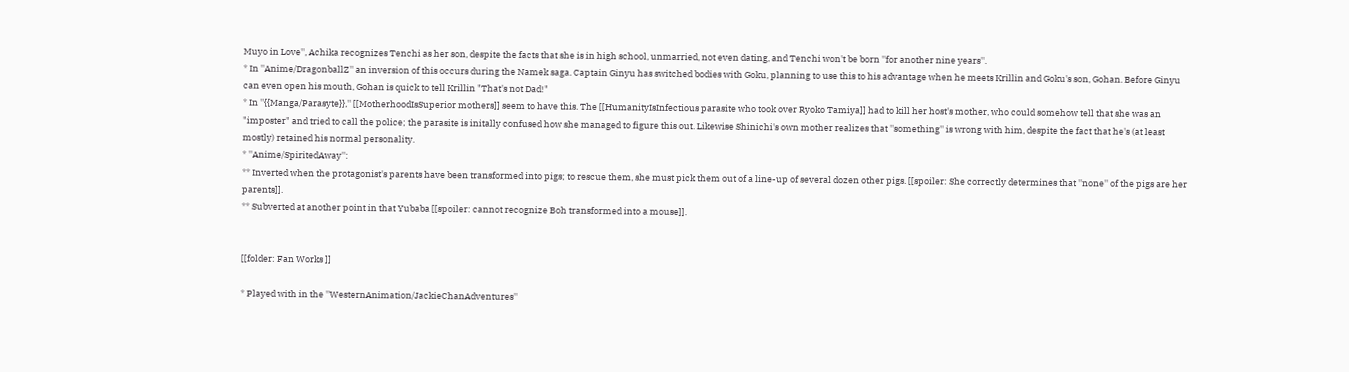Muyo in Love'', Achika recognizes Tenchi as her son, despite the facts that she is in high school, unmarried, not even dating, and Tenchi won't be born ''for another nine years''.
* In ''Anime/DragonballZ'' an inversion of this occurs during the Namek saga. Captain Ginyu has switched bodies with Goku, planning to use this to his advantage when he meets Krillin and Goku's son, Gohan. Before Ginyu can even open his mouth, Gohan is quick to tell Krillin "That's not Dad!"
* In ''{{Manga/Parasyte}},'' [[MotherhoodIsSuperior mothers]] seem to have this. The [[HumanityIsInfectious parasite who took over Ryoko Tamiya]] had to kill her host's mother, who could somehow tell that she was an "imposter" and tried to call the police; the parasite is initally confused how she managed to figure this out. Likewise Shinichi's own mother realizes that ''something'' is wrong with him, despite the fact that he's (at least mostly) retained his normal personality.
* ''Anime/SpiritedAway'':
** Inverted when the protagonist's parents have been transformed into pigs; to rescue them, she must pick them out of a line-up of several dozen other pigs. [[spoiler: She correctly determines that ''none'' of the pigs are her parents]].
** Subverted at another point in that Yubaba [[spoiler: cannot recognize Boh transformed into a mouse]].


[[folder: Fan Works ]]

* Played with in the ''WesternAnimation/JackieChanAdventures''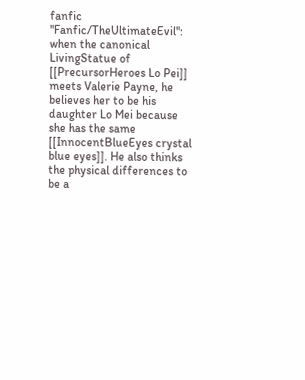fanfic ''Fanfic/TheUltimateEvil'': when the canonical LivingStatue of [[PrecursorHeroes Lo Pei]] meets Valerie Payne, he believes her to be his daughter Lo Mei because she has the same [[InnocentBlueEyes crystal blue eyes]]. He also thinks the physical differences to be a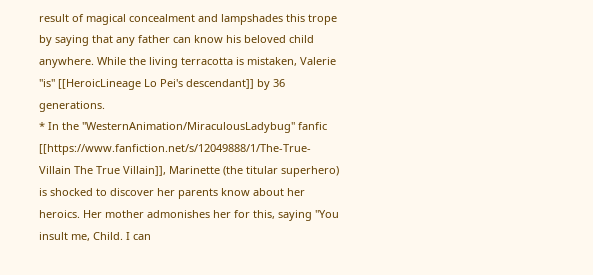result of magical concealment and lampshades this trope by saying that any father can know his beloved child anywhere. While the living terracotta is mistaken, Valerie ''is'' [[HeroicLineage Lo Pei's descendant]] by 36 generations.
* In the ''WesternAnimation/MiraculousLadybug'' fanfic [[https://www.fanfiction.net/s/12049888/1/The-True-Villain The True Villain]], Marinette (the titular superhero) is shocked to discover her parents know about her heroics. Her mother admonishes her for this, saying "You insult me, Child. I can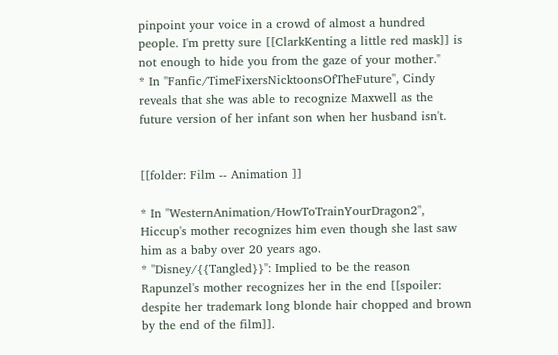pinpoint your voice in a crowd of almost a hundred people. I'm pretty sure [[ClarkKenting a little red mask]] is not enough to hide you from the gaze of your mother."
* In ''Fanfic/TimeFixersNicktoonsOfTheFuture'', Cindy reveals that she was able to recognize Maxwell as the future version of her infant son when her husband isn't.


[[folder: Film -- Animation ]]

* In ''WesternAnimation/HowToTrainYourDragon2'', Hiccup's mother recognizes him even though she last saw him as a baby over 20 years ago.
* ''Disney/{{Tangled}}'': Implied to be the reason Rapunzel's mother recognizes her in the end [[spoiler: despite her trademark long blonde hair chopped and brown by the end of the film]].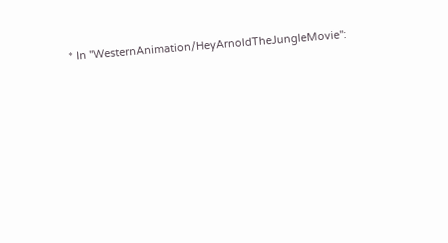* In ''WesternAnimation/HeyArnoldTheJungleMovie'':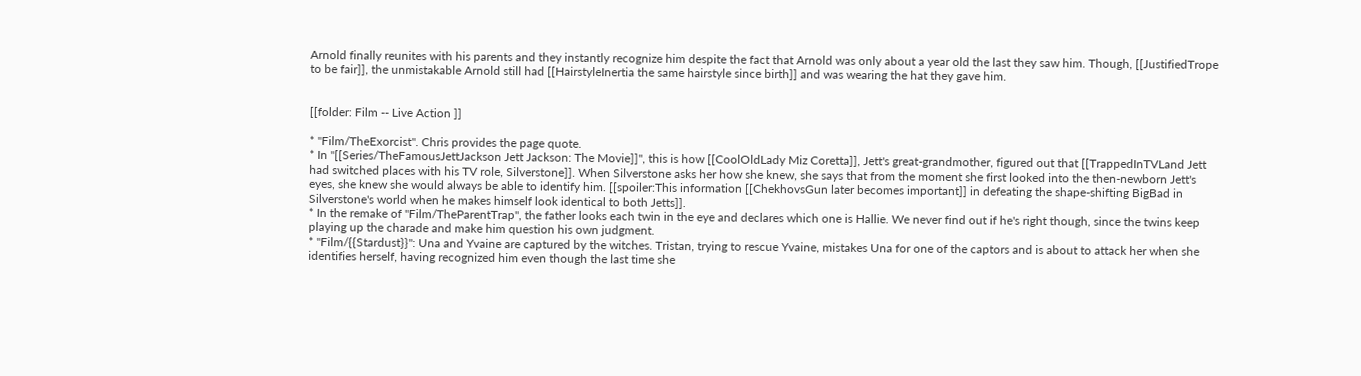Arnold finally reunites with his parents and they instantly recognize him despite the fact that Arnold was only about a year old the last they saw him. Though, [[JustifiedTrope to be fair]], the unmistakable Arnold still had [[HairstyleInertia the same hairstyle since birth]] and was wearing the hat they gave him.


[[folder: Film -- Live Action ]]

* ''Film/TheExorcist''. Chris provides the page quote.
* In ''[[Series/TheFamousJettJackson Jett Jackson: The Movie]]'', this is how [[CoolOldLady Miz Coretta]], Jett's great-grandmother, figured out that [[TrappedInTVLand Jett had switched places with his TV role, Silverstone]]. When Silverstone asks her how she knew, she says that from the moment she first looked into the then-newborn Jett's eyes, she knew she would always be able to identify him. [[spoiler:This information [[ChekhovsGun later becomes important]] in defeating the shape-shifting BigBad in Silverstone's world when he makes himself look identical to both Jetts]].
* In the remake of ''Film/TheParentTrap'', the father looks each twin in the eye and declares which one is Hallie. We never find out if he's right though, since the twins keep playing up the charade and make him question his own judgment.
* ''Film/{{Stardust}}'': Una and Yvaine are captured by the witches. Tristan, trying to rescue Yvaine, mistakes Una for one of the captors and is about to attack her when she identifies herself, having recognized him even though the last time she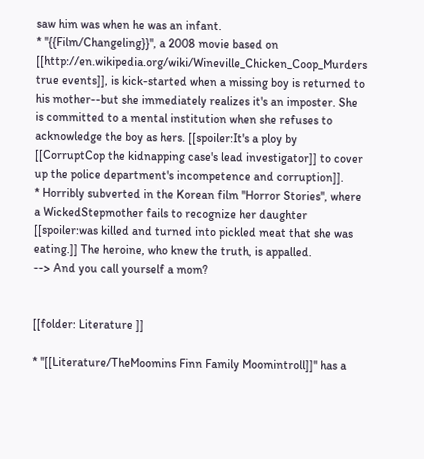saw him was when he was an infant.
* ''{{Film/Changeling}}'', a 2008 movie based on [[http://en.wikipedia.org/wiki/Wineville_Chicken_Coop_Murders true events]], is kick-started when a missing boy is returned to his mother--but she immediately realizes it's an imposter. She is committed to a mental institution when she refuses to acknowledge the boy as hers. [[spoiler:It's a ploy by [[CorruptCop the kidnapping case's lead investigator]] to cover up the police department's incompetence and corruption]].
* Horribly subverted in the Korean film ''Horror Stories'', where a WickedStepmother fails to recognize her daughter [[spoiler:was killed and turned into pickled meat that she was eating.]] The heroine, who knew the truth, is appalled.
--> And you call yourself a mom?


[[folder: Literature ]]

* ''[[Literature/TheMoomins Finn Family Moomintroll]]'' has a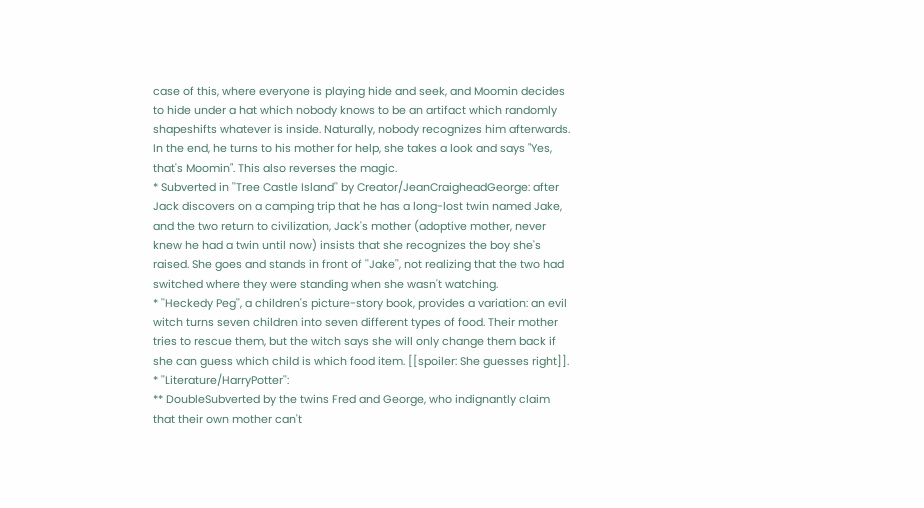case of this, where everyone is playing hide and seek, and Moomin decides to hide under a hat which nobody knows to be an artifact which randomly shapeshifts whatever is inside. Naturally, nobody recognizes him afterwards. In the end, he turns to his mother for help, she takes a look and says "Yes, that's Moomin". This also reverses the magic.
* Subverted in ''Tree Castle Island'' by Creator/JeanCraigheadGeorge: after Jack discovers on a camping trip that he has a long-lost twin named Jake, and the two return to civilization, Jack's mother (adoptive mother, never knew he had a twin until now) insists that she recognizes the boy she's raised. She goes and stands in front of ''Jake'', not realizing that the two had switched where they were standing when she wasn't watching.
* ''Heckedy Peg'', a children's picture-story book, provides a variation: an evil witch turns seven children into seven different types of food. Their mother tries to rescue them, but the witch says she will only change them back if she can guess which child is which food item. [[spoiler: She guesses right]].
* ''Literature/HarryPotter'':
** DoubleSubverted by the twins Fred and George, who indignantly claim that their own mother can't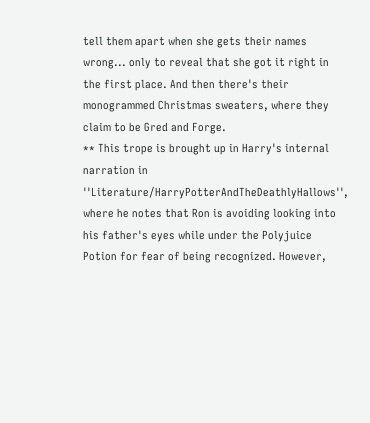tell them apart when she gets their names wrong... only to reveal that she got it right in the first place. And then there's their monogrammed Christmas sweaters, where they claim to be Gred and Forge.
** This trope is brought up in Harry's internal narration in ''Literature/HarryPotterAndTheDeathlyHallows'', where he notes that Ron is avoiding looking into his father's eyes while under the Polyjuice Potion for fear of being recognized. However,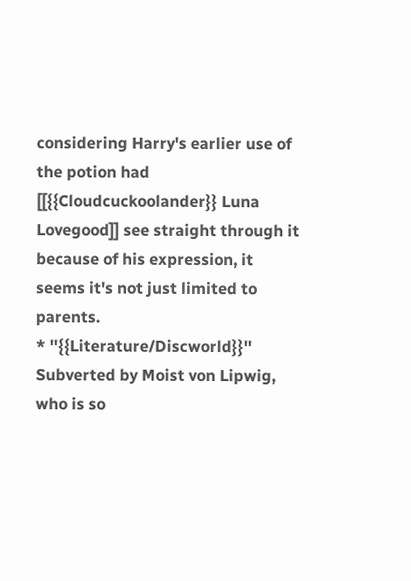considering Harry's earlier use of the potion had [[{{Cloudcuckoolander}} Luna Lovegood]] see straight through it because of his expression, it seems it's not just limited to parents.
* ''{{Literature/Discworld}}'' Subverted by Moist von Lipwig, who is so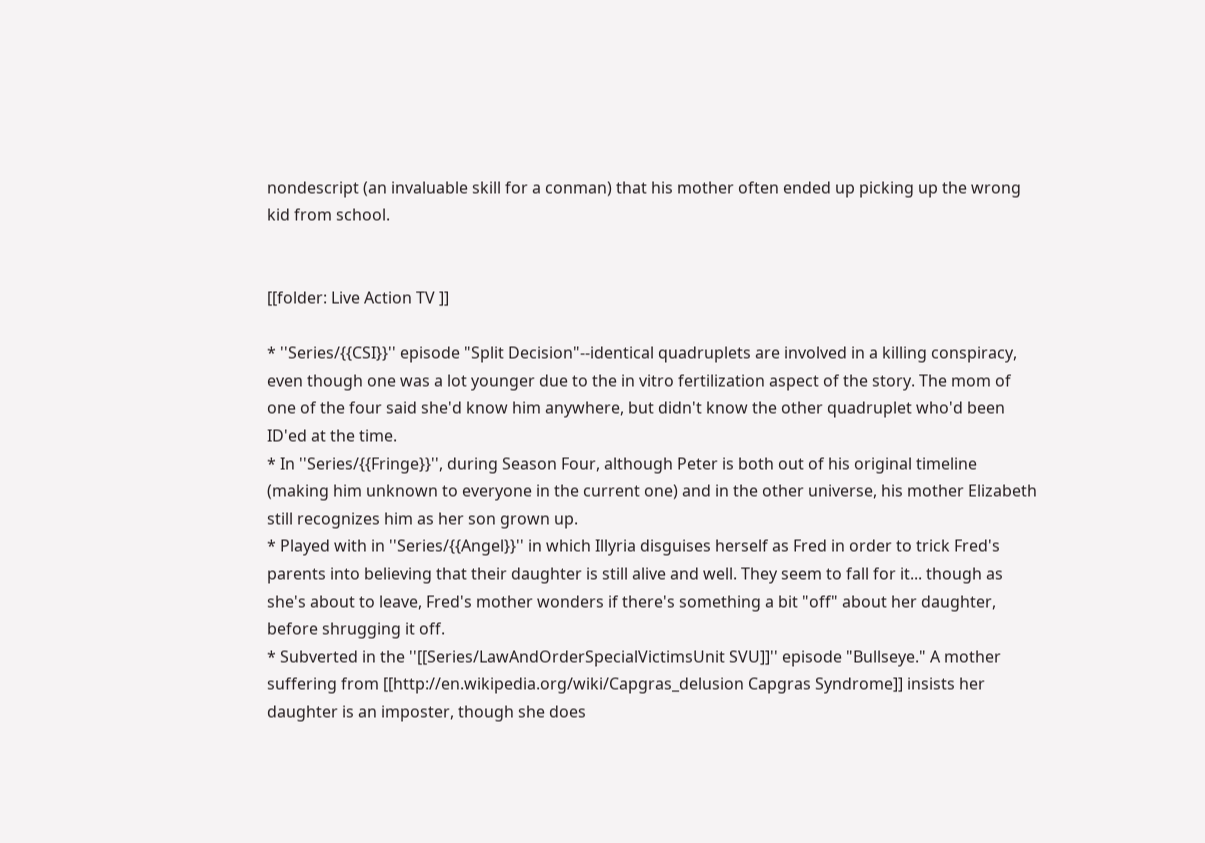nondescript (an invaluable skill for a conman) that his mother often ended up picking up the wrong kid from school.


[[folder: Live Action TV ]]

* ''Series/{{CSI}}'' episode "Split Decision"--identical quadruplets are involved in a killing conspiracy, even though one was a lot younger due to the in vitro fertilization aspect of the story. The mom of one of the four said she'd know him anywhere, but didn't know the other quadruplet who'd been ID'ed at the time.
* In ''Series/{{Fringe}}'', during Season Four, although Peter is both out of his original timeline (making him unknown to everyone in the current one) and in the other universe, his mother Elizabeth still recognizes him as her son grown up.
* Played with in ''Series/{{Angel}}'' in which Illyria disguises herself as Fred in order to trick Fred's parents into believing that their daughter is still alive and well. They seem to fall for it... though as she's about to leave, Fred's mother wonders if there's something a bit "off" about her daughter, before shrugging it off.
* Subverted in the ''[[Series/LawAndOrderSpecialVictimsUnit SVU]]'' episode "Bullseye." A mother suffering from [[http://en.wikipedia.org/wiki/Capgras_delusion Capgras Syndrome]] insists her daughter is an imposter, though she does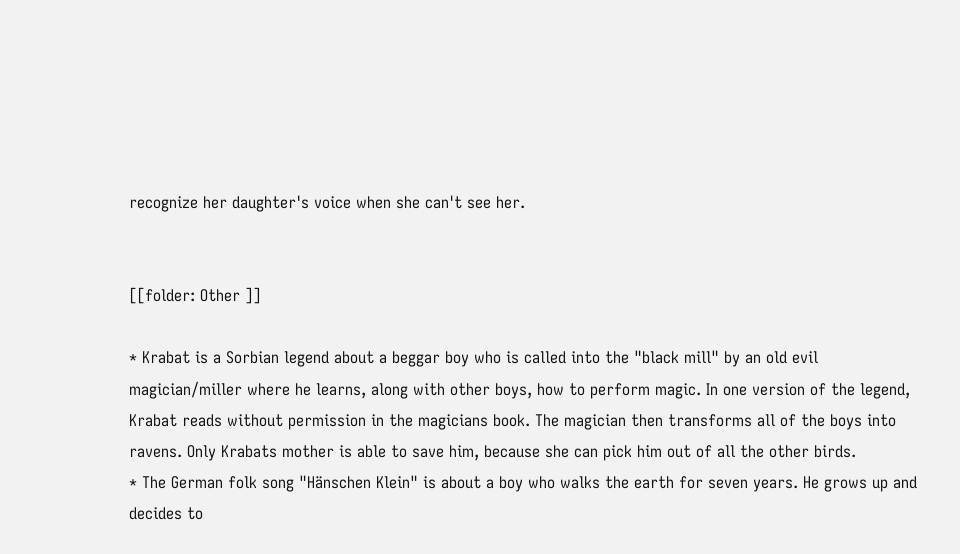recognize her daughter's voice when she can't see her.


[[folder: Other ]]

* Krabat is a Sorbian legend about a beggar boy who is called into the "black mill" by an old evil magician/miller where he learns, along with other boys, how to perform magic. In one version of the legend, Krabat reads without permission in the magicians book. The magician then transforms all of the boys into ravens. Only Krabats mother is able to save him, because she can pick him out of all the other birds.
* The German folk song "Hänschen Klein" is about a boy who walks the earth for seven years. He grows up and decides to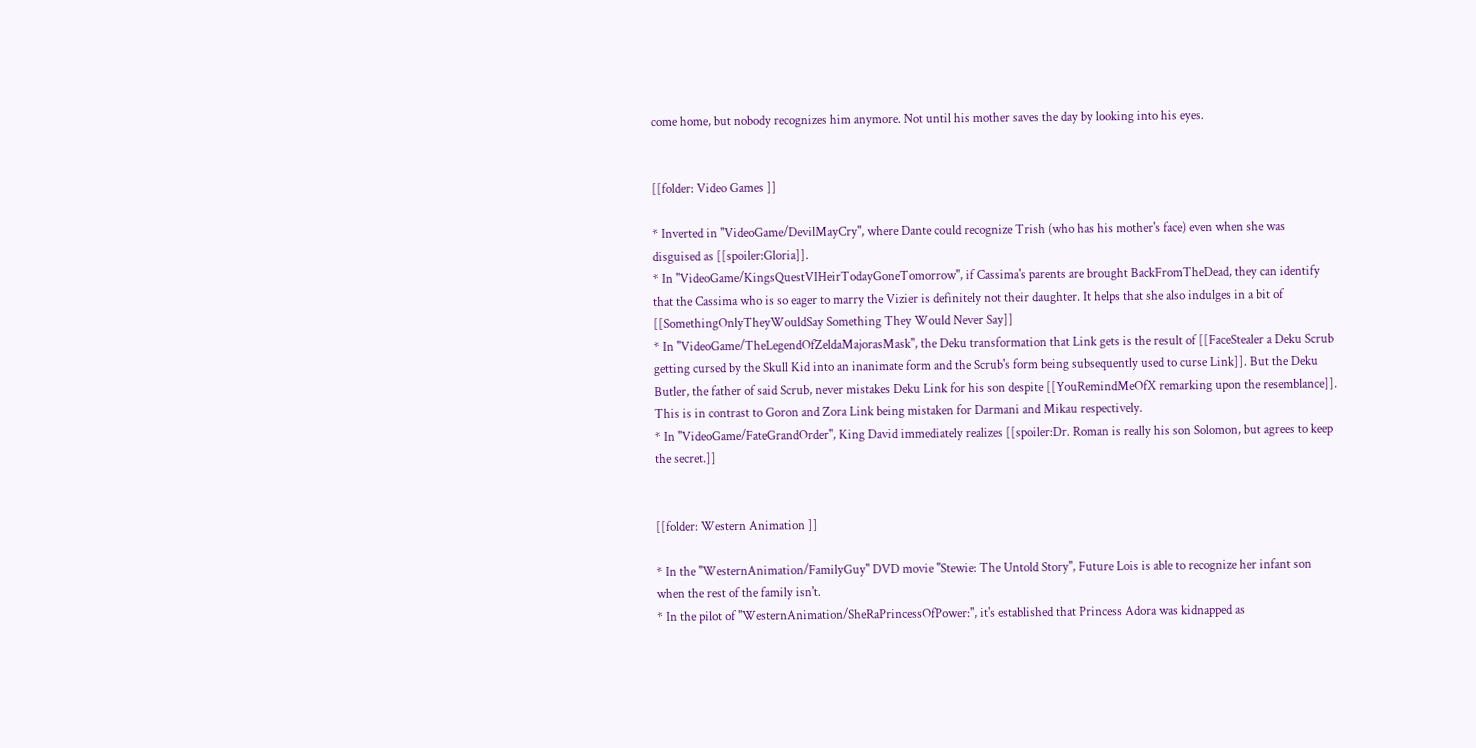come home, but nobody recognizes him anymore. Not until his mother saves the day by looking into his eyes.


[[folder: Video Games ]]

* Inverted in ''VideoGame/DevilMayCry'', where Dante could recognize Trish (who has his mother's face) even when she was disguised as [[spoiler:Gloria]].
* In ''VideoGame/KingsQuestVIHeirTodayGoneTomorrow'', if Cassima's parents are brought BackFromTheDead, they can identify that the Cassima who is so eager to marry the Vizier is definitely not their daughter. It helps that she also indulges in a bit of [[SomethingOnlyTheyWouldSay Something They Would Never Say]]
* In ''VideoGame/TheLegendOfZeldaMajorasMask'', the Deku transformation that Link gets is the result of [[FaceStealer a Deku Scrub getting cursed by the Skull Kid into an inanimate form and the Scrub's form being subsequently used to curse Link]]. But the Deku Butler, the father of said Scrub, never mistakes Deku Link for his son despite [[YouRemindMeOfX remarking upon the resemblance]]. This is in contrast to Goron and Zora Link being mistaken for Darmani and Mikau respectively.
* In ''VideoGame/FateGrandOrder'', King David immediately realizes [[spoiler:Dr. Roman is really his son Solomon, but agrees to keep the secret.]]


[[folder: Western Animation ]]

* In the ''WesternAnimation/FamilyGuy'' DVD movie ''Stewie: The Untold Story'', Future Lois is able to recognize her infant son when the rest of the family isn't.
* In the pilot of ''WesternAnimation/SheRaPrincessOfPower:'', it's established that Princess Adora was kidnapped as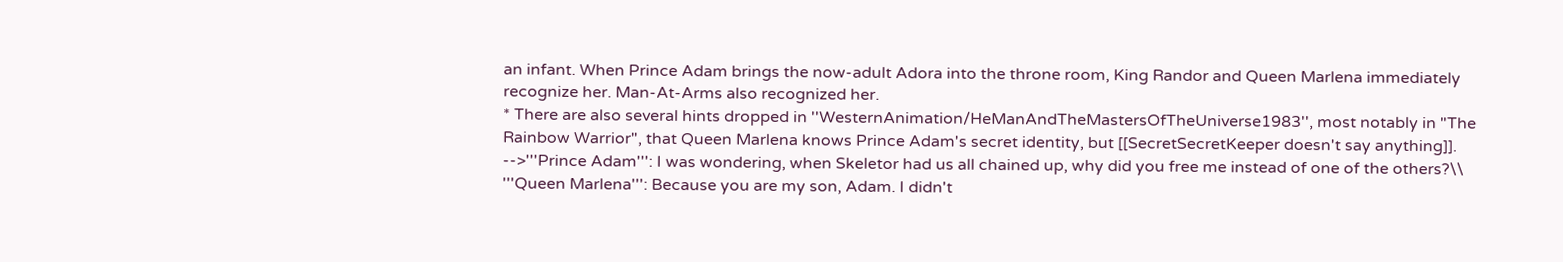an infant. When Prince Adam brings the now-adult Adora into the throne room, King Randor and Queen Marlena immediately recognize her. Man-At-Arms also recognized her.
* There are also several hints dropped in ''WesternAnimation/HeManAndTheMastersOfTheUniverse1983'', most notably in "The Rainbow Warrior", that Queen Marlena knows Prince Adam's secret identity, but [[SecretSecretKeeper doesn't say anything]].
-->'''Prince Adam''': I was wondering, when Skeletor had us all chained up, why did you free me instead of one of the others?\\
'''Queen Marlena''': Because you are my son, Adam. I didn't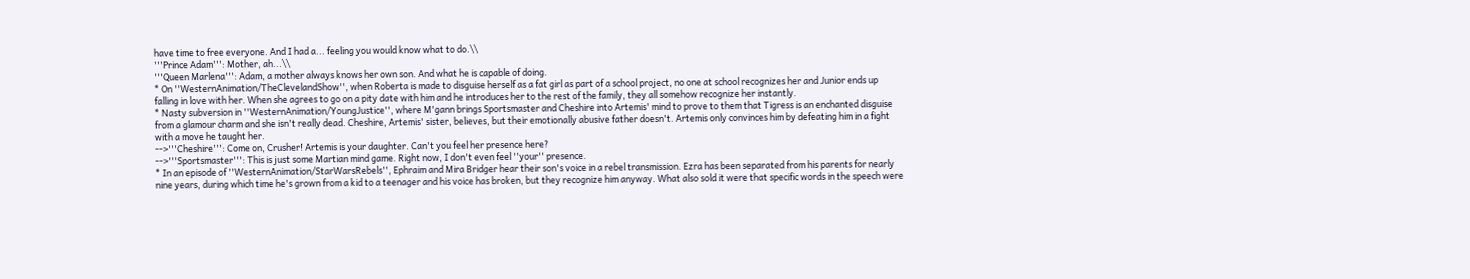have time to free everyone. And I had a... feeling you would know what to do.\\
'''Prince Adam''': Mother, ah...\\
'''Queen Marlena''': Adam, a mother always knows her own son. And what he is capable of doing.
* On ''WesternAnimation/TheClevelandShow'', when Roberta is made to disguise herself as a fat girl as part of a school project, no one at school recognizes her and Junior ends up falling in love with her. When she agrees to go on a pity date with him and he introduces her to the rest of the family, they all somehow recognize her instantly.
* Nasty subversion in ''WesternAnimation/YoungJustice'', where M'gann brings Sportsmaster and Cheshire into Artemis' mind to prove to them that Tigress is an enchanted disguise from a glamour charm and she isn't really dead. Cheshire, Artemis' sister, believes, but their emotionally abusive father doesn't. Artemis only convinces him by defeating him in a fight with a move he taught her.
-->'''Cheshire''': Come on, Crusher! Artemis is your daughter. Can't you feel her presence here?
-->'''Sportsmaster''': This is just some Martian mind game. Right now, I don't even feel ''your'' presence.
* In an episode of ''WesternAnimation/StarWarsRebels'', Ephraim and Mira Bridger hear their son's voice in a rebel transmission. Ezra has been separated from his parents for nearly nine years, during which time he's grown from a kid to a teenager and his voice has broken, but they recognize him anyway. What also sold it were that specific words in the speech were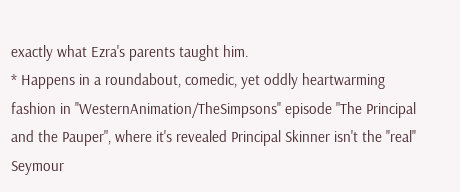exactly what Ezra's parents taught him.
* Happens in a roundabout, comedic, yet oddly heartwarming fashion in ''WesternAnimation/TheSimpsons'' episode "The Principal and the Pauper", where it's revealed Principal Skinner isn't the ''real'' Seymour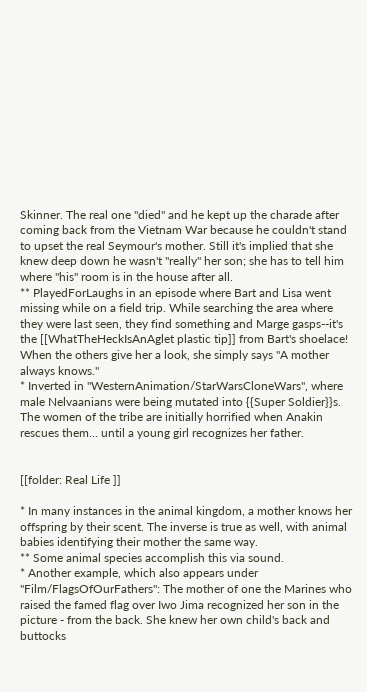Skinner. The real one "died" and he kept up the charade after coming back from the Vietnam War because he couldn't stand to upset the real Seymour's mother. Still it's implied that she knew deep down he wasn't ''really'' her son; she has to tell him where "his" room is in the house after all.
** PlayedForLaughs in an episode where Bart and Lisa went missing while on a field trip. While searching the area where they were last seen, they find something and Marge gasps--it's the [[WhatTheHeckIsAnAglet plastic tip]] from Bart's shoelace! When the others give her a look, she simply says "A mother always knows."
* Inverted in ''WesternAnimation/StarWarsCloneWars'', where male Nelvaanians were being mutated into {{Super Soldier}}s. The women of the tribe are initially horrified when Anakin rescues them... until a young girl recognizes her father.


[[folder: Real Life ]]

* In many instances in the animal kingdom, a mother knows her offspring by their scent. The inverse is true as well, with animal babies identifying their mother the same way.
** Some animal species accomplish this via sound.
* Another example, which also appears under ''Film/FlagsOfOurFathers'': The mother of one the Marines who raised the famed flag over Iwo Jima recognized her son in the picture - from the back. She knew her own child's back and buttocks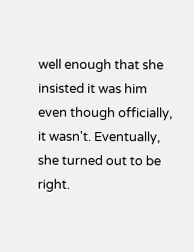well enough that she insisted it was him even though officially, it wasn't. Eventually, she turned out to be right.